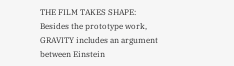THE FILM TAKES SHAPE:  Besides the prototype work, GRAVITY includes an argument between Einstein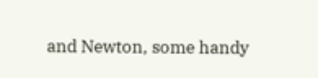and Newton, some handy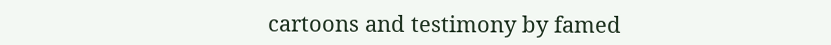cartoons and testimony by famed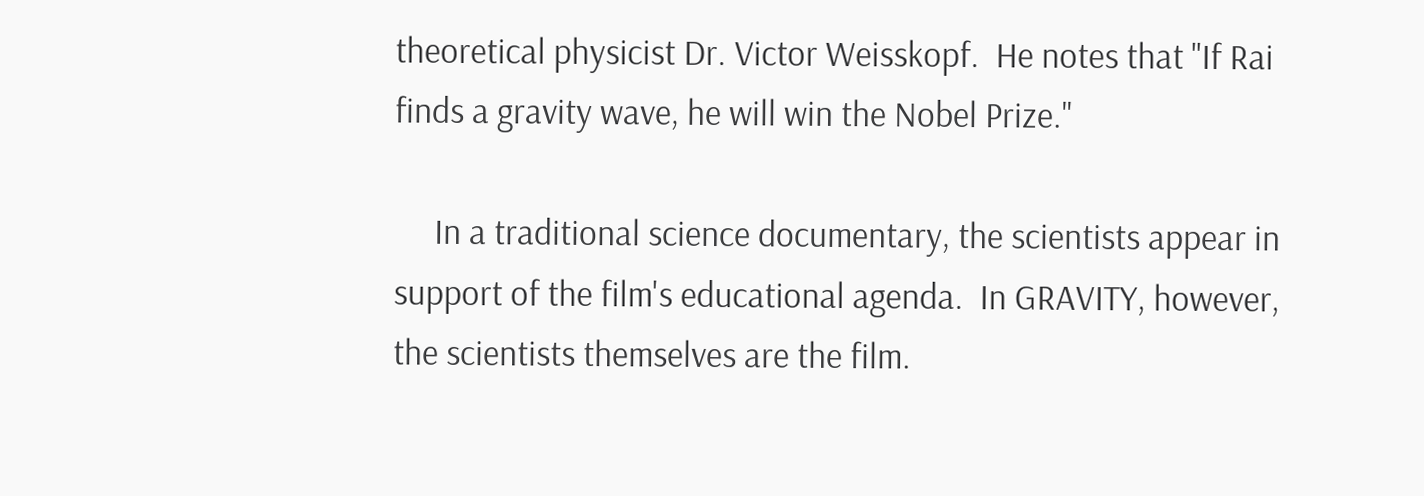theoretical physicist Dr. Victor Weisskopf.  He notes that "If Rai finds a gravity wave, he will win the Nobel Prize."

     In a traditional science documentary, the scientists appear in support of the film's educational agenda.  In GRAVITY, however, the scientists themselves are the film.